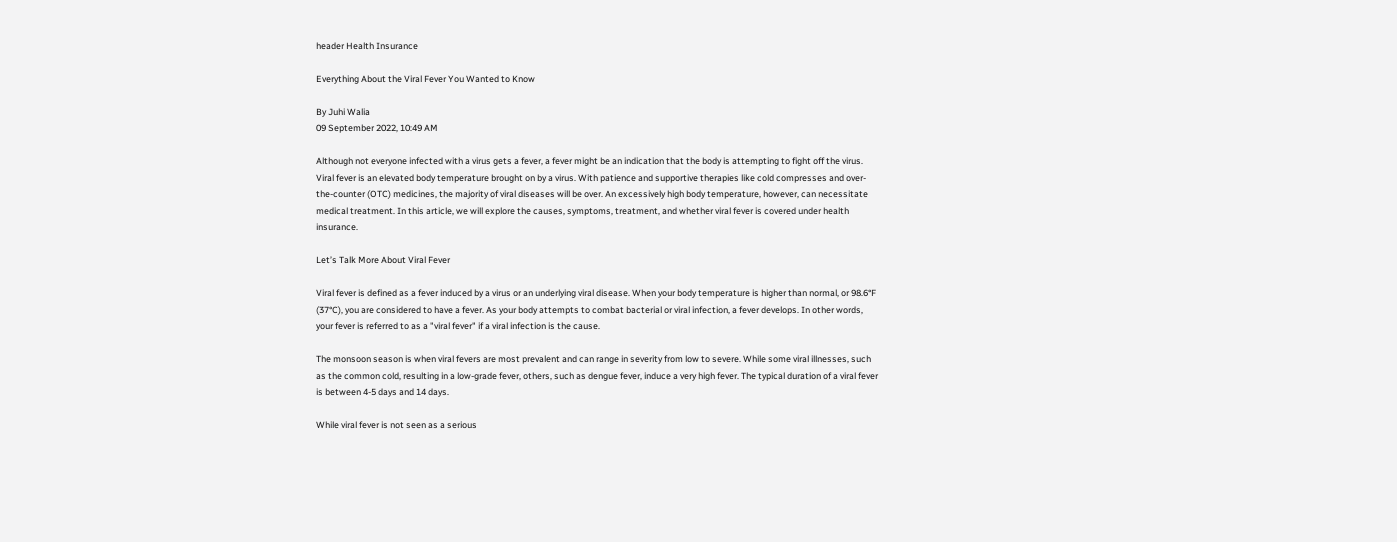header Health Insurance

Everything About the Viral Fever You Wanted to Know

By Juhi Walia
09 September 2022, 10:49 AM

Although not everyone infected with a virus gets a fever, a fever might be an indication that the body is attempting to fight off the virus. Viral fever is an elevated body temperature brought on by a virus. With patience and supportive therapies like cold compresses and over-the-counter (OTC) medicines, the majority of viral diseases will be over. An excessively high body temperature, however, can necessitate medical treatment. In this article, we will explore the causes, symptoms, treatment, and whether viral fever is covered under health insurance.

Let’s Talk More About Viral Fever

Viral fever is defined as a fever induced by a virus or an underlying viral disease. When your body temperature is higher than normal, or 98.6°F (37°C), you are considered to have a fever. As your body attempts to combat bacterial or viral infection, a fever develops. In other words, your fever is referred to as a "viral fever" if a viral infection is the cause.

The monsoon season is when viral fevers are most prevalent and can range in severity from low to severe. While some viral illnesses, such as the common cold, resulting in a low-grade fever, others, such as dengue fever, induce a very high fever. The typical duration of a viral fever is between 4-5 days and 14 days.

While viral fever is not seen as a serious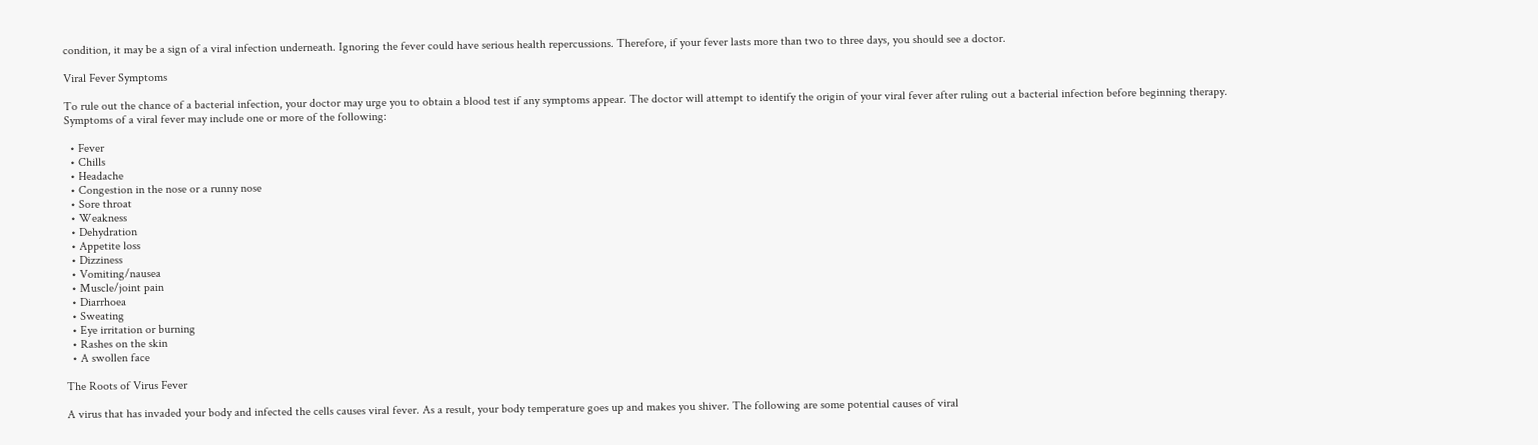condition, it may be a sign of a viral infection underneath. Ignoring the fever could have serious health repercussions. Therefore, if your fever lasts more than two to three days, you should see a doctor.

Viral Fever Symptoms

To rule out the chance of a bacterial infection, your doctor may urge you to obtain a blood test if any symptoms appear. The doctor will attempt to identify the origin of your viral fever after ruling out a bacterial infection before beginning therapy. Symptoms of a viral fever may include one or more of the following:

  • Fever
  • Chills
  • Headache
  • Congestion in the nose or a runny nose
  • Sore throat
  • Weakness
  • Dehydration
  • Appetite loss
  • Dizziness
  • Vomiting/nausea
  • Muscle/joint pain
  • Diarrhoea
  • Sweating
  • Eye irritation or burning
  • Rashes on the skin
  • A swollen face

The Roots of Virus Fever

A virus that has invaded your body and infected the cells causes viral fever. As a result, your body temperature goes up and makes you shiver. The following are some potential causes of viral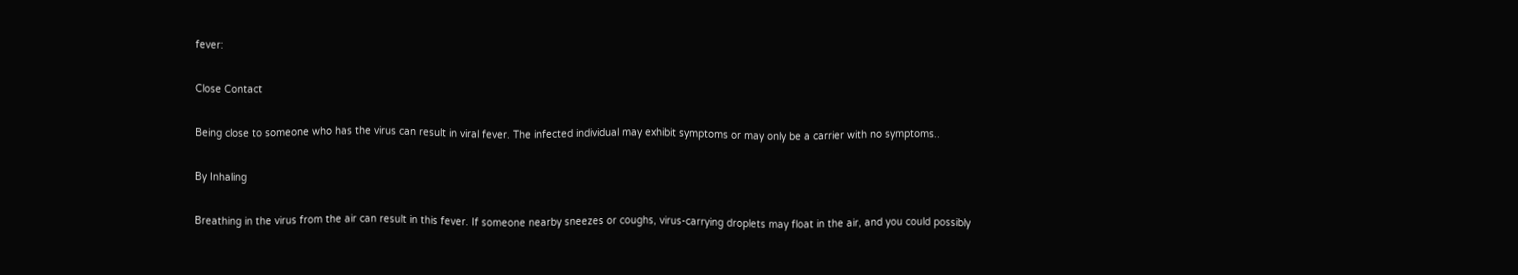fever:

Close Contact

Being close to someone who has the virus can result in viral fever. The infected individual may exhibit symptoms or may only be a carrier with no symptoms..

By Inhaling

Breathing in the virus from the air can result in this fever. If someone nearby sneezes or coughs, virus-carrying droplets may float in the air, and you could possibly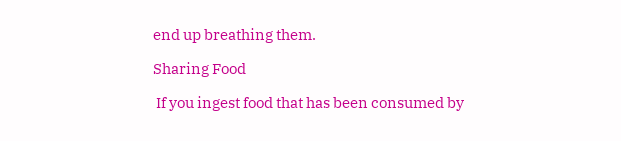end up breathing them.

Sharing Food

 If you ingest food that has been consumed by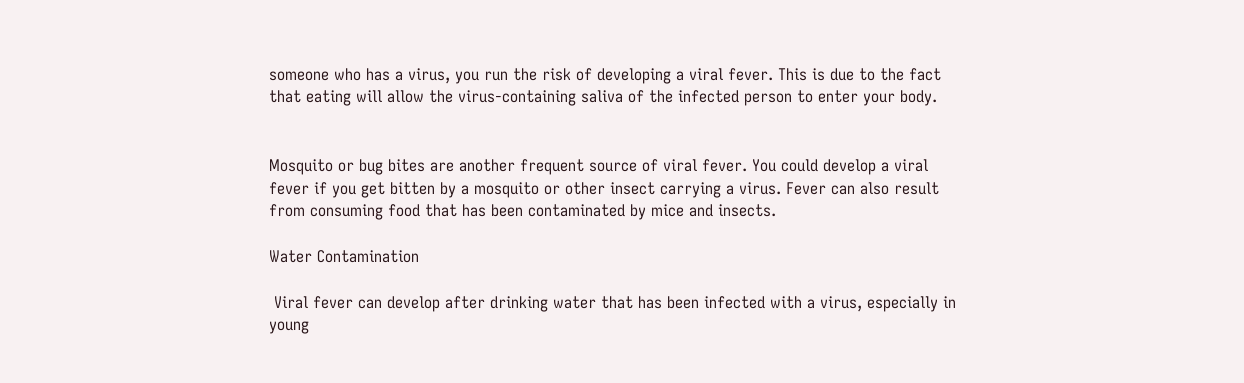someone who has a virus, you run the risk of developing a viral fever. This is due to the fact that eating will allow the virus-containing saliva of the infected person to enter your body.


Mosquito or bug bites are another frequent source of viral fever. You could develop a viral fever if you get bitten by a mosquito or other insect carrying a virus. Fever can also result from consuming food that has been contaminated by mice and insects.

Water Contamination

 Viral fever can develop after drinking water that has been infected with a virus, especially in young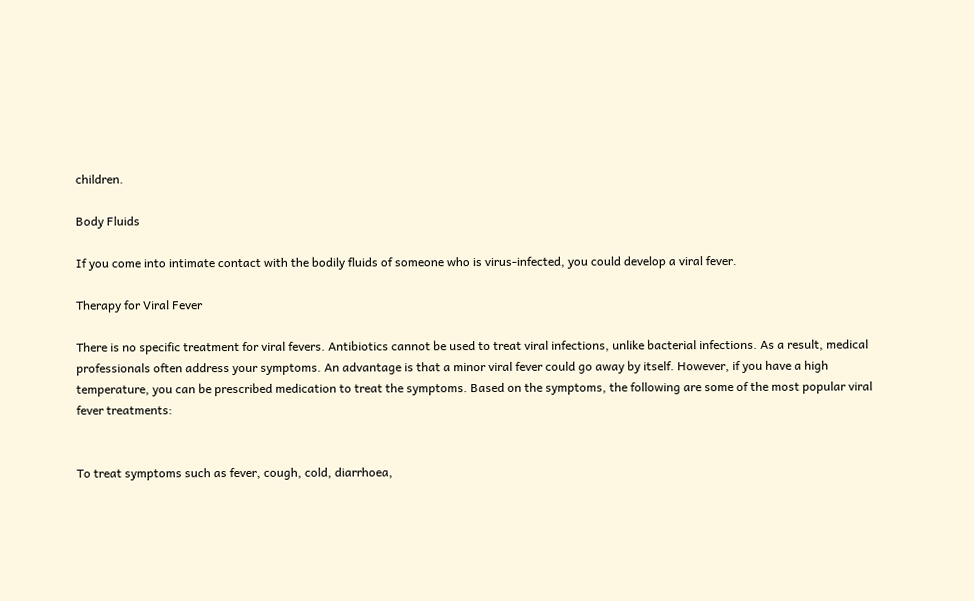children.

Body Fluids

If you come into intimate contact with the bodily fluids of someone who is virus-infected, you could develop a viral fever.

Therapy for Viral Fever

There is no specific treatment for viral fevers. Antibiotics cannot be used to treat viral infections, unlike bacterial infections. As a result, medical professionals often address your symptoms. An advantage is that a minor viral fever could go away by itself. However, if you have a high temperature, you can be prescribed medication to treat the symptoms. Based on the symptoms, the following are some of the most popular viral fever treatments:


To treat symptoms such as fever, cough, cold, diarrhoea,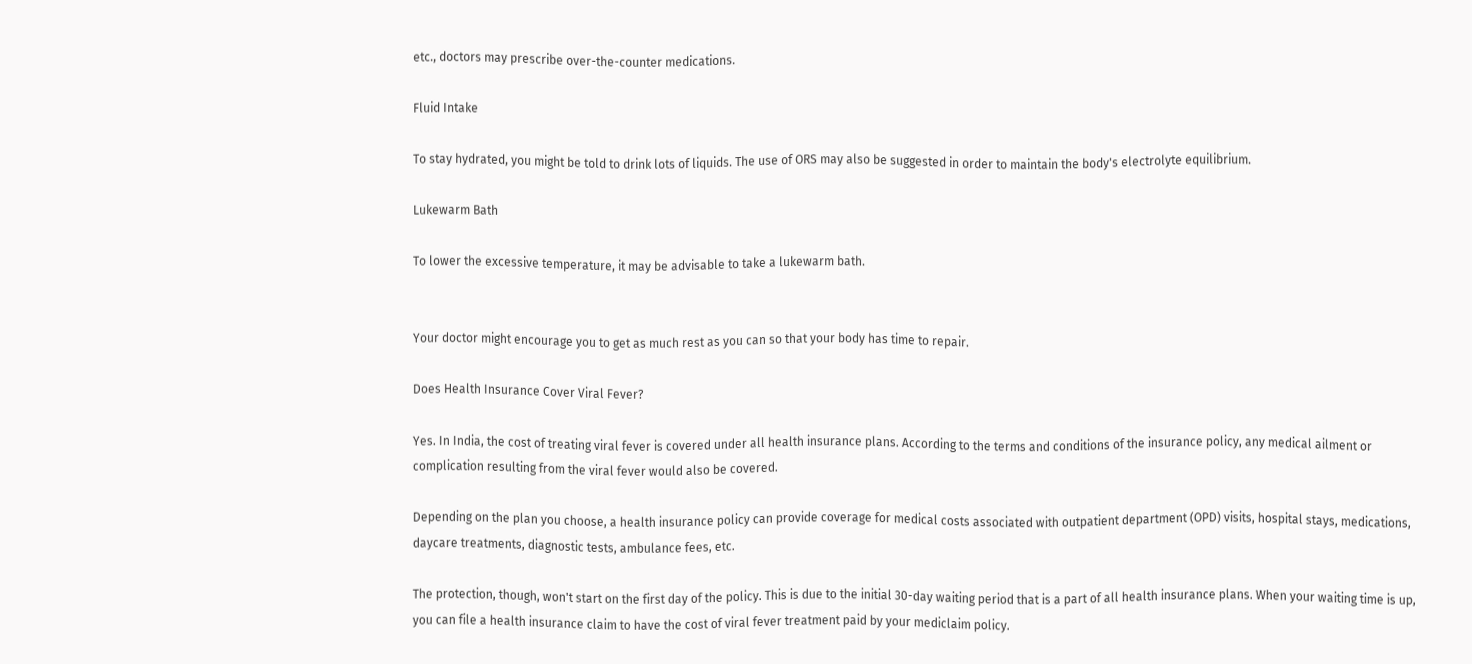etc., doctors may prescribe over-the-counter medications.

Fluid Intake

To stay hydrated, you might be told to drink lots of liquids. The use of ORS may also be suggested in order to maintain the body's electrolyte equilibrium.

Lukewarm Bath

To lower the excessive temperature, it may be advisable to take a lukewarm bath.


Your doctor might encourage you to get as much rest as you can so that your body has time to repair.

Does Health Insurance Cover Viral Fever?

Yes. In India, the cost of treating viral fever is covered under all health insurance plans. According to the terms and conditions of the insurance policy, any medical ailment or complication resulting from the viral fever would also be covered.

Depending on the plan you choose, a health insurance policy can provide coverage for medical costs associated with outpatient department (OPD) visits, hospital stays, medications, daycare treatments, diagnostic tests, ambulance fees, etc.

The protection, though, won't start on the first day of the policy. This is due to the initial 30-day waiting period that is a part of all health insurance plans. When your waiting time is up, you can file a health insurance claim to have the cost of viral fever treatment paid by your mediclaim policy.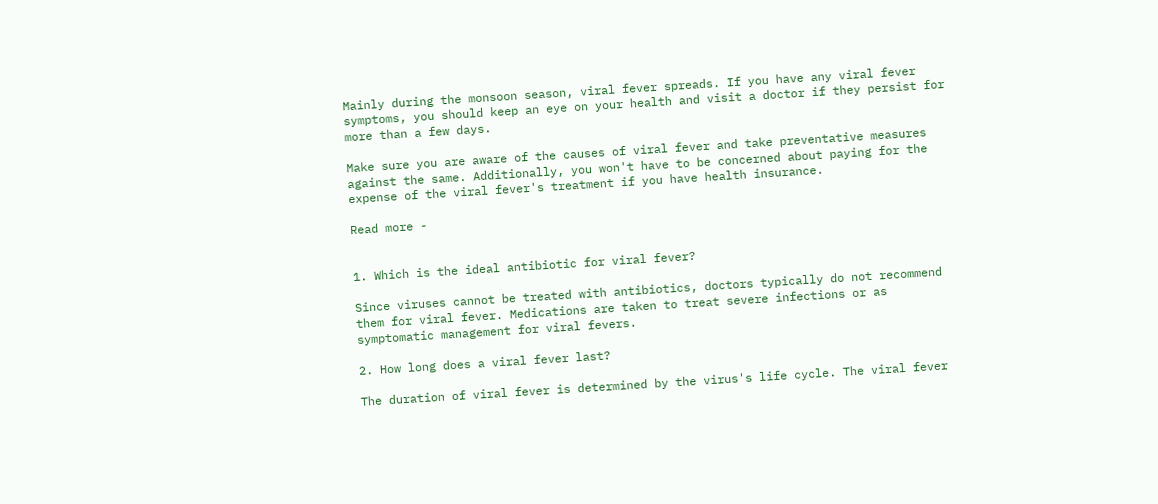Mainly during the monsoon season, viral fever spreads. If you have any viral fever symptoms, you should keep an eye on your health and visit a doctor if they persist for more than a few days.

Make sure you are aware of the causes of viral fever and take preventative measures against the same. Additionally, you won't have to be concerned about paying for the expense of the viral fever's treatment if you have health insurance.

Read more -


1. Which is the ideal antibiotic for viral fever?

Since viruses cannot be treated with antibiotics, doctors typically do not recommend them for viral fever. Medications are taken to treat severe infections or as symptomatic management for viral fevers.

2. How long does a viral fever last?

The duration of viral fever is determined by the virus's life cycle. The viral fever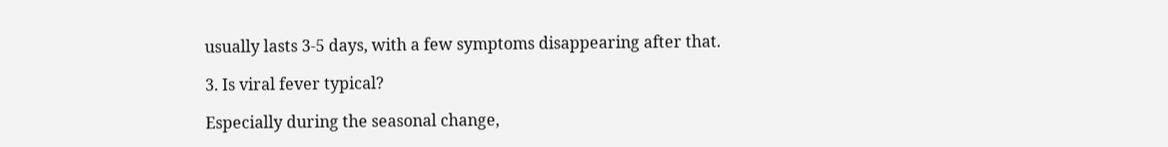usually lasts 3-5 days, with a few symptoms disappearing after that.

3. Is viral fever typical?

Especially during the seasonal change,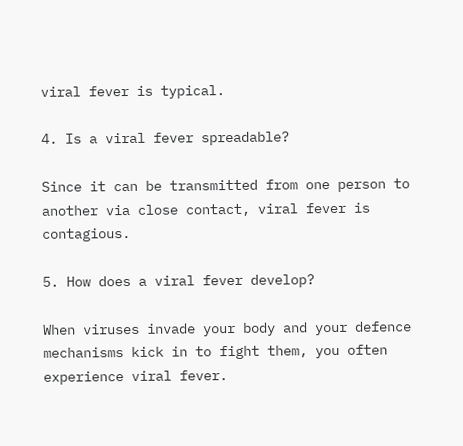viral fever is typical.

4. Is a viral fever spreadable?

Since it can be transmitted from one person to another via close contact, viral fever is contagious.

5. How does a viral fever develop?

When viruses invade your body and your defence mechanisms kick in to fight them, you often experience viral fever.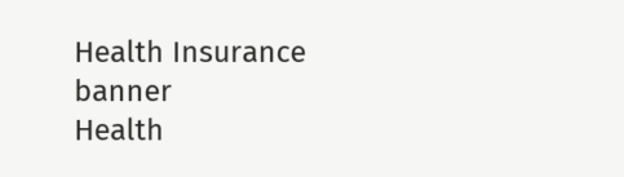Health Insurance banner
Health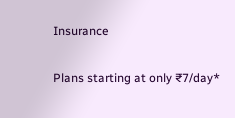Insurance

Plans starting at only ₹7/day*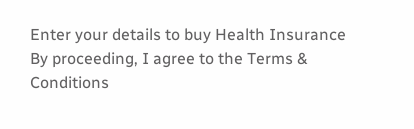Enter your details to buy Health Insurance
By proceeding, I agree to the Terms & Conditions